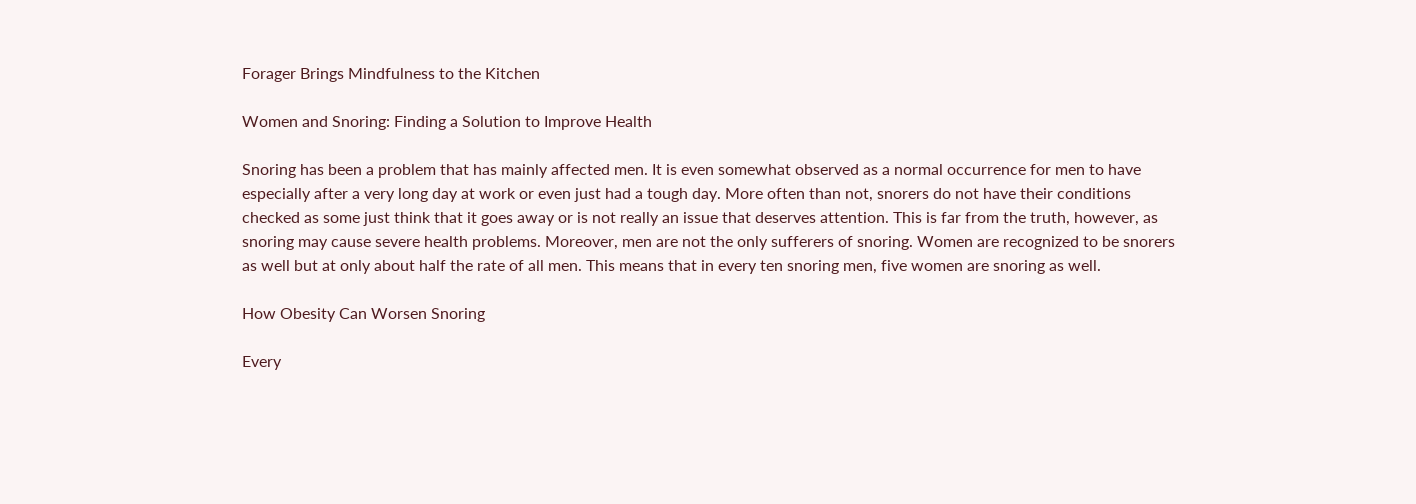Forager Brings Mindfulness to the Kitchen

Women and Snoring: Finding a Solution to Improve Health

Snoring has been a problem that has mainly affected men. It is even somewhat observed as a normal occurrence for men to have especially after a very long day at work or even just had a tough day. More often than not, snorers do not have their conditions checked as some just think that it goes away or is not really an issue that deserves attention. This is far from the truth, however, as snoring may cause severe health problems. Moreover, men are not the only sufferers of snoring. Women are recognized to be snorers as well but at only about half the rate of all men. This means that in every ten snoring men, five women are snoring as well.

How Obesity Can Worsen Snoring

Every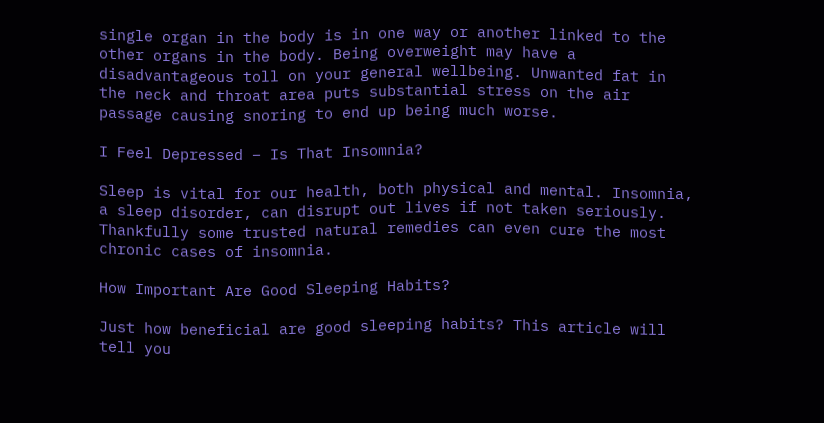single organ in the body is in one way or another linked to the other organs in the body. Being overweight may have a disadvantageous toll on your general wellbeing. Unwanted fat in the neck and throat area puts substantial stress on the air passage causing snoring to end up being much worse.

I Feel Depressed – Is That Insomnia?

Sleep is vital for our health, both physical and mental. Insomnia, a sleep disorder, can disrupt out lives if not taken seriously. Thankfully some trusted natural remedies can even cure the most chronic cases of insomnia.

How Important Are Good Sleeping Habits?

Just how beneficial are good sleeping habits? This article will tell you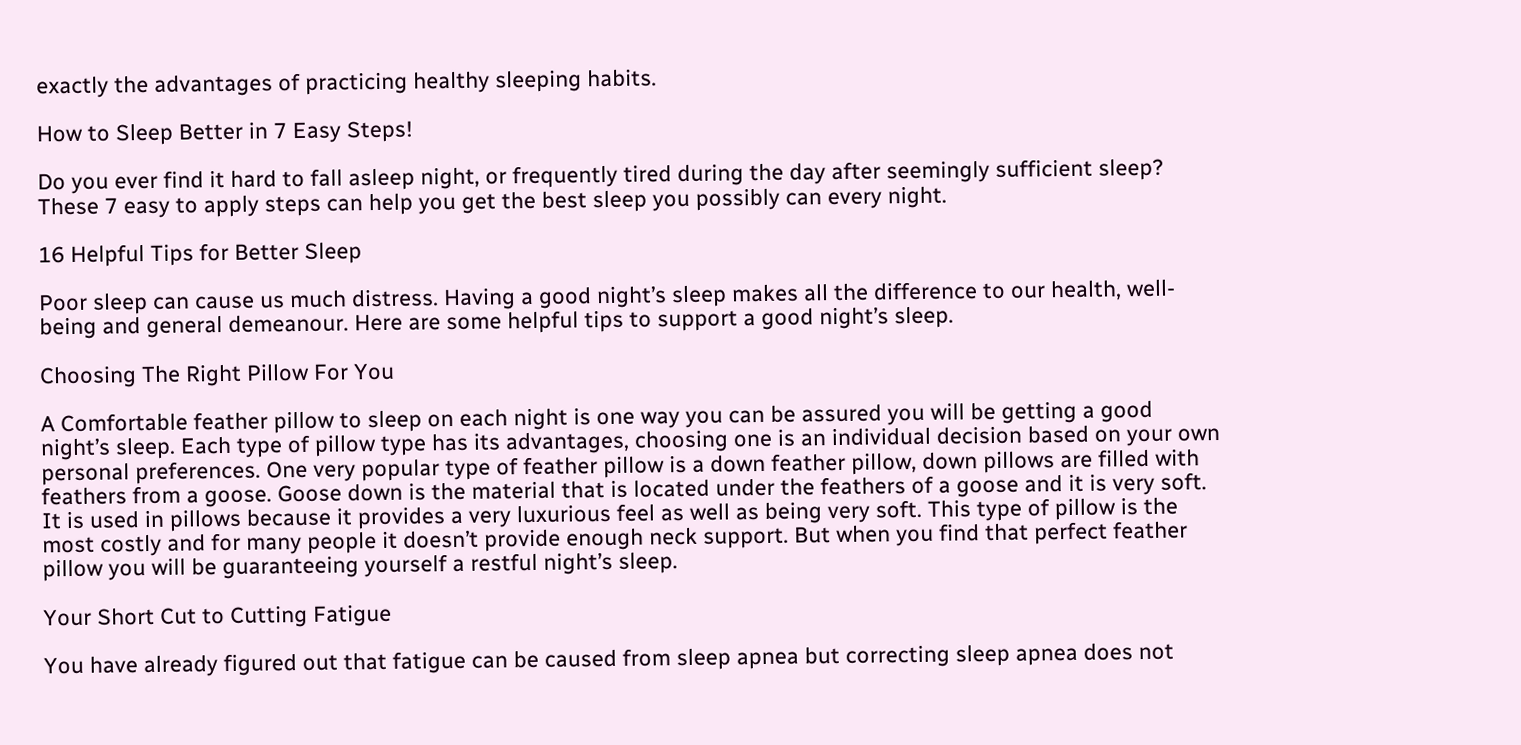exactly the advantages of practicing healthy sleeping habits.

How to Sleep Better in 7 Easy Steps!

Do you ever find it hard to fall asleep night, or frequently tired during the day after seemingly sufficient sleep? These 7 easy to apply steps can help you get the best sleep you possibly can every night.

16 Helpful Tips for Better Sleep

Poor sleep can cause us much distress. Having a good night’s sleep makes all the difference to our health, well-being and general demeanour. Here are some helpful tips to support a good night’s sleep.

Choosing The Right Pillow For You

A Comfortable feather pillow to sleep on each night is one way you can be assured you will be getting a good night’s sleep. Each type of pillow type has its advantages, choosing one is an individual decision based on your own personal preferences. One very popular type of feather pillow is a down feather pillow, down pillows are filled with feathers from a goose. Goose down is the material that is located under the feathers of a goose and it is very soft. It is used in pillows because it provides a very luxurious feel as well as being very soft. This type of pillow is the most costly and for many people it doesn’t provide enough neck support. But when you find that perfect feather pillow you will be guaranteeing yourself a restful night’s sleep.

Your Short Cut to Cutting Fatigue

You have already figured out that fatigue can be caused from sleep apnea but correcting sleep apnea does not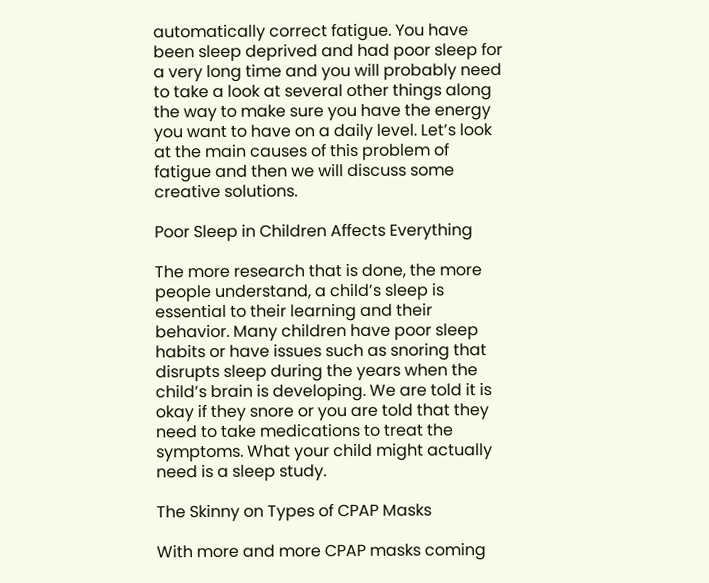automatically correct fatigue. You have been sleep deprived and had poor sleep for a very long time and you will probably need to take a look at several other things along the way to make sure you have the energy you want to have on a daily level. Let’s look at the main causes of this problem of fatigue and then we will discuss some creative solutions.

Poor Sleep in Children Affects Everything

The more research that is done, the more people understand, a child’s sleep is essential to their learning and their behavior. Many children have poor sleep habits or have issues such as snoring that disrupts sleep during the years when the child’s brain is developing. We are told it is okay if they snore or you are told that they need to take medications to treat the symptoms. What your child might actually need is a sleep study.

The Skinny on Types of CPAP Masks

With more and more CPAP masks coming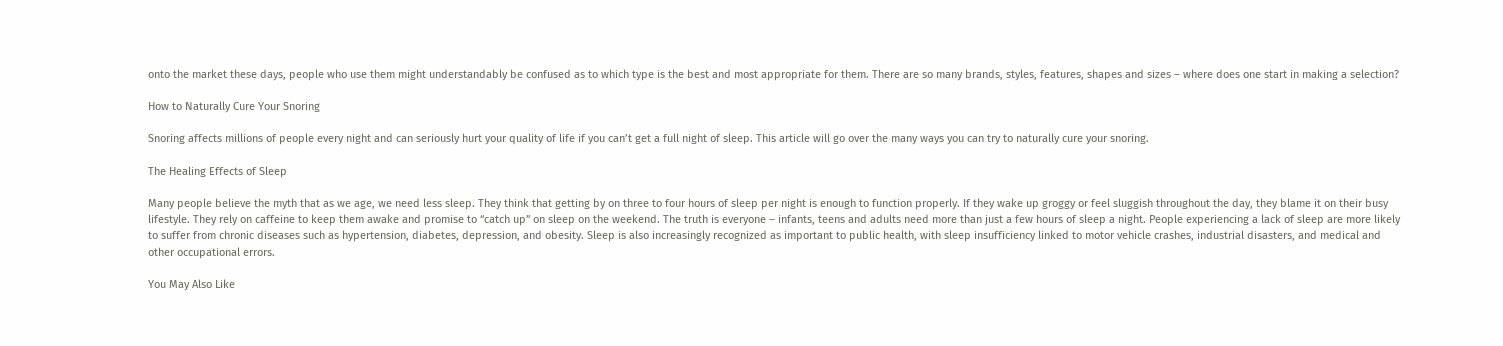onto the market these days, people who use them might understandably be confused as to which type is the best and most appropriate for them. There are so many brands, styles, features, shapes and sizes – where does one start in making a selection?

How to Naturally Cure Your Snoring

Snoring affects millions of people every night and can seriously hurt your quality of life if you can’t get a full night of sleep. This article will go over the many ways you can try to naturally cure your snoring.

The Healing Effects of Sleep

Many people believe the myth that as we age, we need less sleep. They think that getting by on three to four hours of sleep per night is enough to function properly. If they wake up groggy or feel sluggish throughout the day, they blame it on their busy lifestyle. They rely on caffeine to keep them awake and promise to “catch up” on sleep on the weekend. The truth is everyone – infants, teens and adults need more than just a few hours of sleep a night. People experiencing a lack of sleep are more likely to suffer from chronic diseases such as hypertension, diabetes, depression, and obesity. Sleep is also increasingly recognized as important to public health, with sleep insufficiency linked to motor vehicle crashes, industrial disasters, and medical and other occupational errors.

You May Also Like